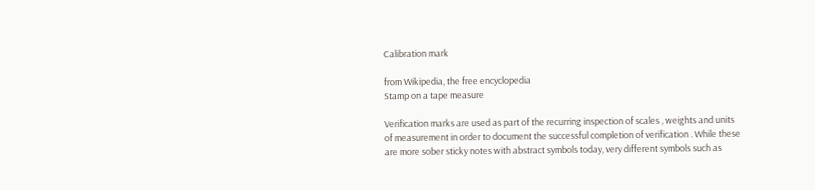Calibration mark

from Wikipedia, the free encyclopedia
Stamp on a tape measure

Verification marks are used as part of the recurring inspection of scales , weights and units of measurement in order to document the successful completion of verification . While these are more sober sticky notes with abstract symbols today, very different symbols such as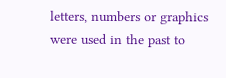letters, numbers or graphics were used in the past to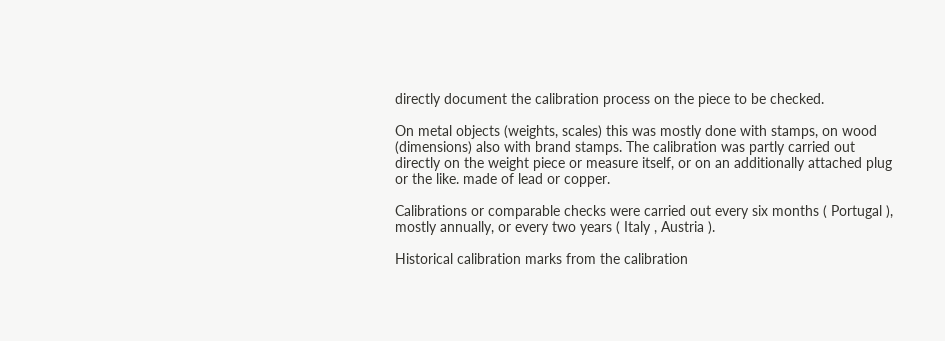directly document the calibration process on the piece to be checked.

On metal objects (weights, scales) this was mostly done with stamps, on wood (dimensions) also with brand stamps. The calibration was partly carried out directly on the weight piece or measure itself, or on an additionally attached plug or the like. made of lead or copper.

Calibrations or comparable checks were carried out every six months ( Portugal ), mostly annually, or every two years ( Italy , Austria ).

Historical calibration marks from the calibration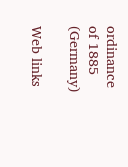ordinance of 1885 (Germany)

Web links